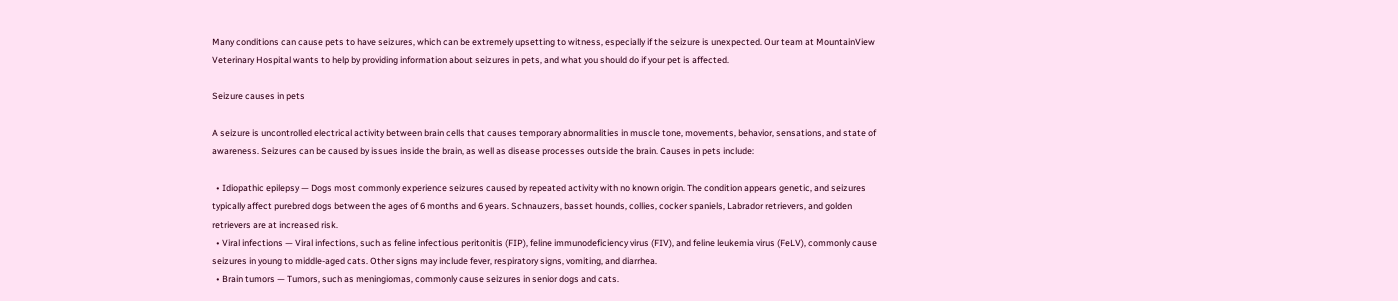Many conditions can cause pets to have seizures, which can be extremely upsetting to witness, especially if the seizure is unexpected. Our team at MountainView Veterinary Hospital wants to help by providing information about seizures in pets, and what you should do if your pet is affected.

Seizure causes in pets

A seizure is uncontrolled electrical activity between brain cells that causes temporary abnormalities in muscle tone, movements, behavior, sensations, and state of awareness. Seizures can be caused by issues inside the brain, as well as disease processes outside the brain. Causes in pets include:

  • Idiopathic epilepsy — Dogs most commonly experience seizures caused by repeated activity with no known origin. The condition appears genetic, and seizures typically affect purebred dogs between the ages of 6 months and 6 years. Schnauzers, basset hounds, collies, cocker spaniels, Labrador retrievers, and golden retrievers are at increased risk.
  • Viral infections — Viral infections, such as feline infectious peritonitis (FIP), feline immunodeficiency virus (FIV), and feline leukemia virus (FeLV), commonly cause seizures in young to middle-aged cats. Other signs may include fever, respiratory signs, vomiting, and diarrhea.
  • Brain tumors — Tumors, such as meningiomas, commonly cause seizures in senior dogs and cats.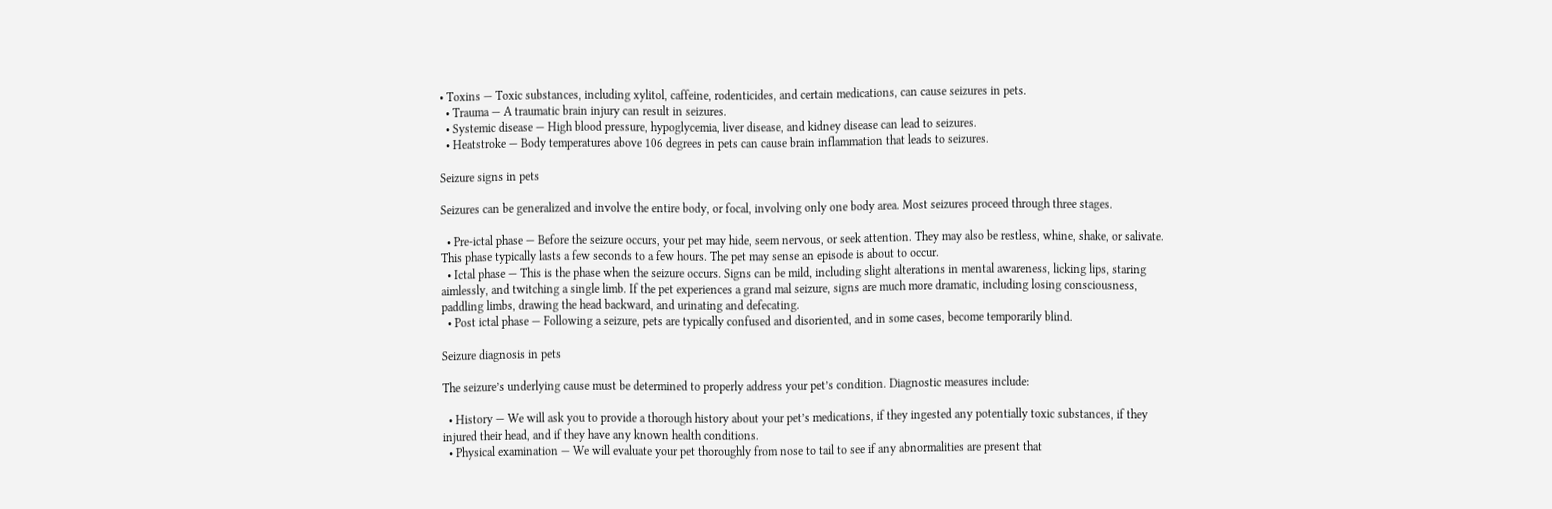• Toxins — Toxic substances, including xylitol, caffeine, rodenticides, and certain medications, can cause seizures in pets.
  • Trauma — A traumatic brain injury can result in seizures.
  • Systemic disease — High blood pressure, hypoglycemia, liver disease, and kidney disease can lead to seizures.
  • Heatstroke — Body temperatures above 106 degrees in pets can cause brain inflammation that leads to seizures.

Seizure signs in pets

Seizures can be generalized and involve the entire body, or focal, involving only one body area. Most seizures proceed through three stages.

  • Pre-ictal phase — Before the seizure occurs, your pet may hide, seem nervous, or seek attention. They may also be restless, whine, shake, or salivate. This phase typically lasts a few seconds to a few hours. The pet may sense an episode is about to occur.
  • Ictal phase — This is the phase when the seizure occurs. Signs can be mild, including slight alterations in mental awareness, licking lips, staring aimlessly, and twitching a single limb. If the pet experiences a grand mal seizure, signs are much more dramatic, including losing consciousness, paddling limbs, drawing the head backward, and urinating and defecating.
  • Post ictal phase — Following a seizure, pets are typically confused and disoriented, and in some cases, become temporarily blind.

Seizure diagnosis in pets

The seizure’s underlying cause must be determined to properly address your pet’s condition. Diagnostic measures include:

  • History — We will ask you to provide a thorough history about your pet’s medications, if they ingested any potentially toxic substances, if they injured their head, and if they have any known health conditions.
  • Physical examination — We will evaluate your pet thoroughly from nose to tail to see if any abnormalities are present that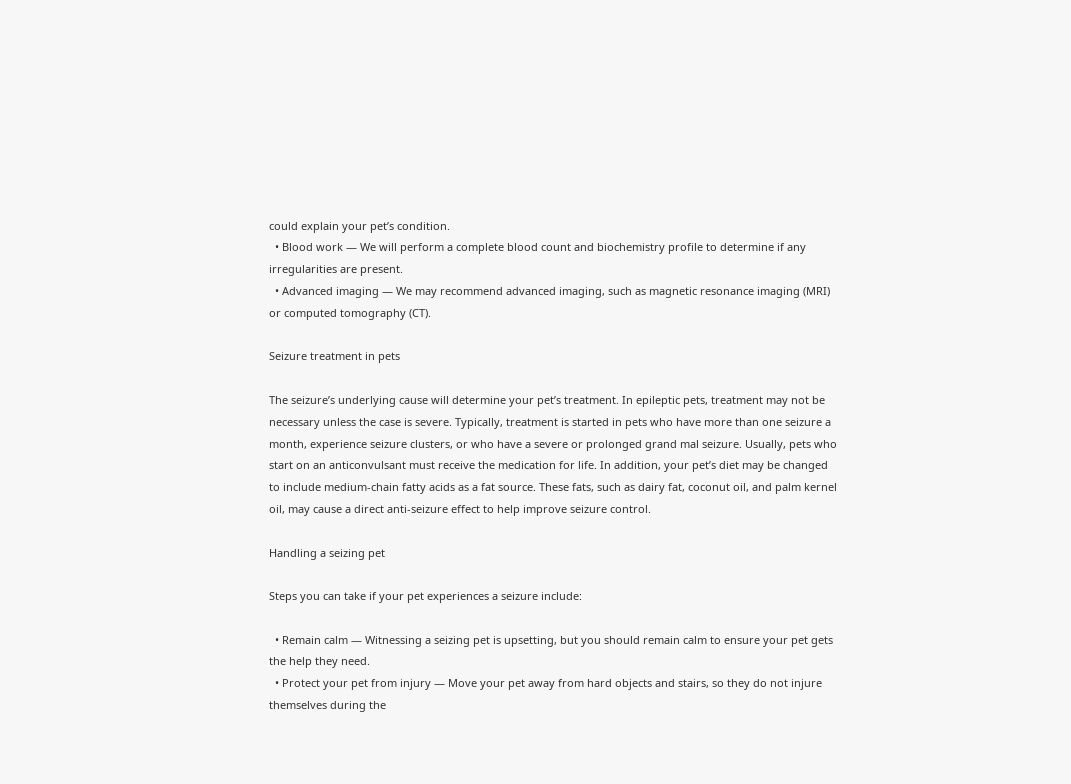could explain your pet’s condition.
  • Blood work — We will perform a complete blood count and biochemistry profile to determine if any irregularities are present.
  • Advanced imaging — We may recommend advanced imaging, such as magnetic resonance imaging (MRI) or computed tomography (CT).

Seizure treatment in pets

The seizure’s underlying cause will determine your pet’s treatment. In epileptic pets, treatment may not be necessary unless the case is severe. Typically, treatment is started in pets who have more than one seizure a month, experience seizure clusters, or who have a severe or prolonged grand mal seizure. Usually, pets who start on an anticonvulsant must receive the medication for life. In addition, your pet’s diet may be changed to include medium-chain fatty acids as a fat source. These fats, such as dairy fat, coconut oil, and palm kernel oil, may cause a direct anti-seizure effect to help improve seizure control.

Handling a seizing pet

Steps you can take if your pet experiences a seizure include:

  • Remain calm — Witnessing a seizing pet is upsetting, but you should remain calm to ensure your pet gets the help they need.
  • Protect your pet from injury — Move your pet away from hard objects and stairs, so they do not injure themselves during the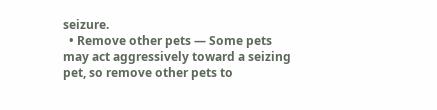seizure.
  • Remove other pets — Some pets may act aggressively toward a seizing pet, so remove other pets to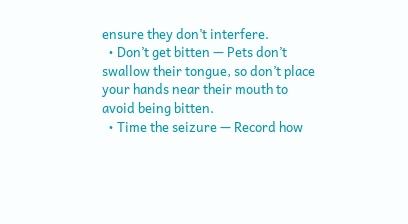ensure they don’t interfere.
  • Don’t get bitten — Pets don’t swallow their tongue, so don’t place your hands near their mouth to avoid being bitten.
  • Time the seizure — Record how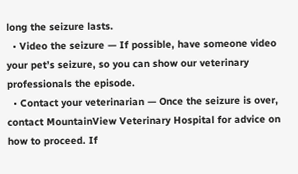long the seizure lasts.
  • Video the seizure — If possible, have someone video your pet’s seizure, so you can show our veterinary professionals the episode.
  • Contact your veterinarian — Once the seizure is over, contact MountainView Veterinary Hospital for advice on how to proceed. If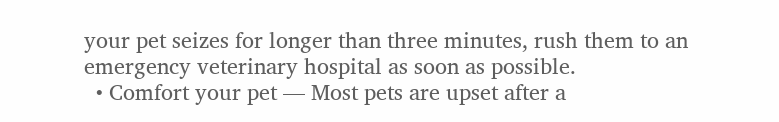your pet seizes for longer than three minutes, rush them to an emergency veterinary hospital as soon as possible.
  • Comfort your pet — Most pets are upset after a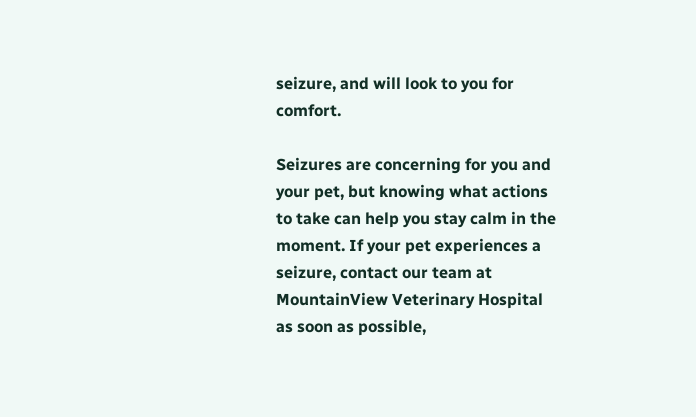seizure, and will look to you for comfort.

Seizures are concerning for you and your pet, but knowing what actions to take can help you stay calm in the moment. If your pet experiences a seizure, contact our team at MountainView Veterinary Hospital as soon as possible,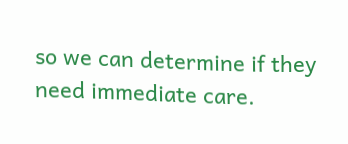so we can determine if they need immediate care.